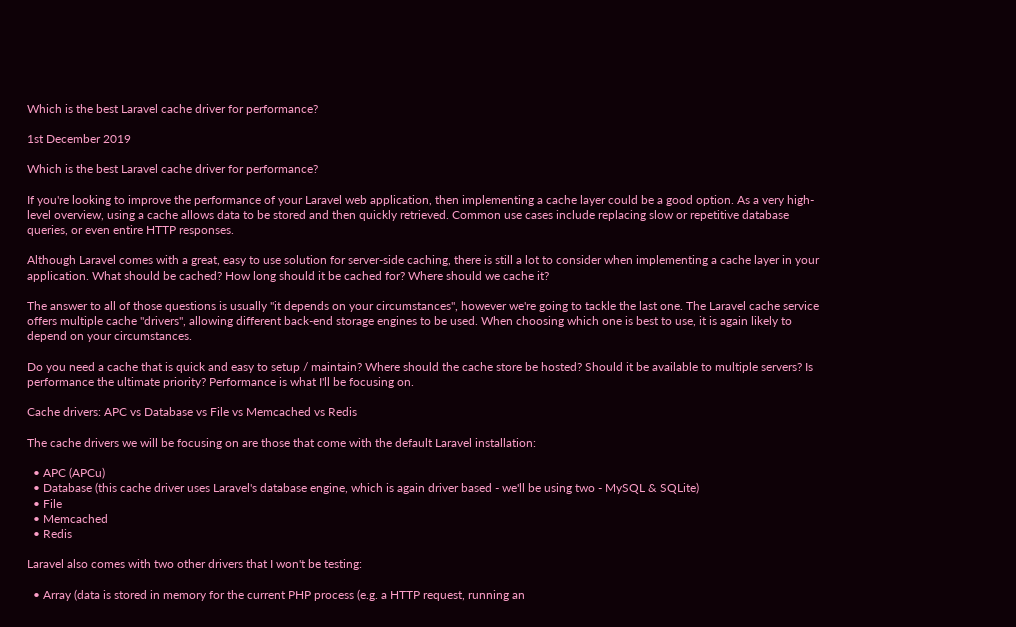Which is the best Laravel cache driver for performance?

1st December 2019

Which is the best Laravel cache driver for performance?

If you're looking to improve the performance of your Laravel web application, then implementing a cache layer could be a good option. As a very high-level overview, using a cache allows data to be stored and then quickly retrieved. Common use cases include replacing slow or repetitive database queries, or even entire HTTP responses.

Although Laravel comes with a great, easy to use solution for server-side caching, there is still a lot to consider when implementing a cache layer in your application. What should be cached? How long should it be cached for? Where should we cache it?

The answer to all of those questions is usually "it depends on your circumstances", however we're going to tackle the last one. The Laravel cache service offers multiple cache "drivers", allowing different back-end storage engines to be used. When choosing which one is best to use, it is again likely to depend on your circumstances.

Do you need a cache that is quick and easy to setup / maintain? Where should the cache store be hosted? Should it be available to multiple servers? Is performance the ultimate priority? Performance is what I'll be focusing on.

Cache drivers: APC vs Database vs File vs Memcached vs Redis

The cache drivers we will be focusing on are those that come with the default Laravel installation:

  • APC (APCu)
  • Database (this cache driver uses Laravel's database engine, which is again driver based - we'll be using two - MySQL & SQLite)
  • File
  • Memcached
  • Redis

Laravel also comes with two other drivers that I won't be testing:

  • Array (data is stored in memory for the current PHP process (e.g. a HTTP request, running an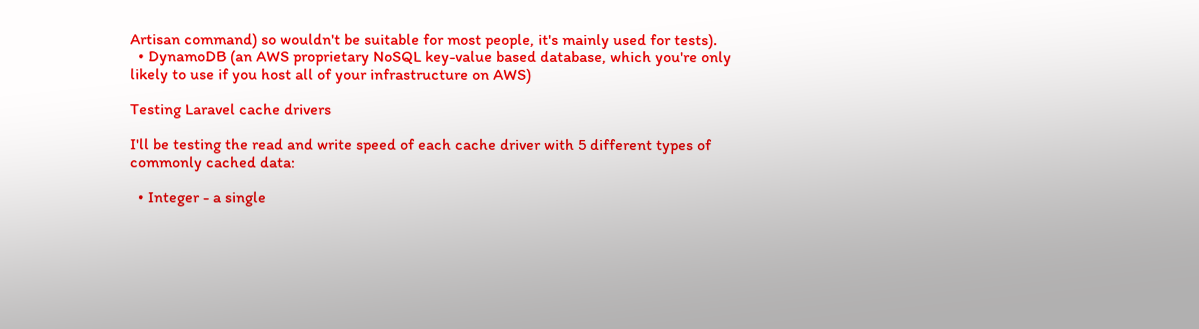Artisan command) so wouldn't be suitable for most people, it's mainly used for tests).
  • DynamoDB (an AWS proprietary NoSQL key-value based database, which you're only likely to use if you host all of your infrastructure on AWS)

Testing Laravel cache drivers

I'll be testing the read and write speed of each cache driver with 5 different types of commonly cached data:

  • Integer - a single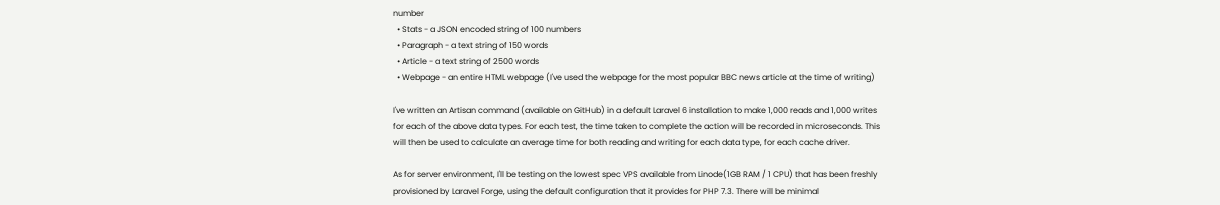number
  • Stats - a JSON encoded string of 100 numbers
  • Paragraph - a text string of 150 words
  • Article - a text string of 2500 words
  • Webpage - an entire HTML webpage (I've used the webpage for the most popular BBC news article at the time of writing)

I've written an Artisan command (available on GitHub) in a default Laravel 6 installation to make 1,000 reads and 1,000 writes for each of the above data types. For each test, the time taken to complete the action will be recorded in microseconds. This will then be used to calculate an average time for both reading and writing for each data type, for each cache driver.

As for server environment, I'll be testing on the lowest spec VPS available from Linode(1GB RAM / 1 CPU) that has been freshly provisioned by Laravel Forge, using the default configuration that it provides for PHP 7.3. There will be minimal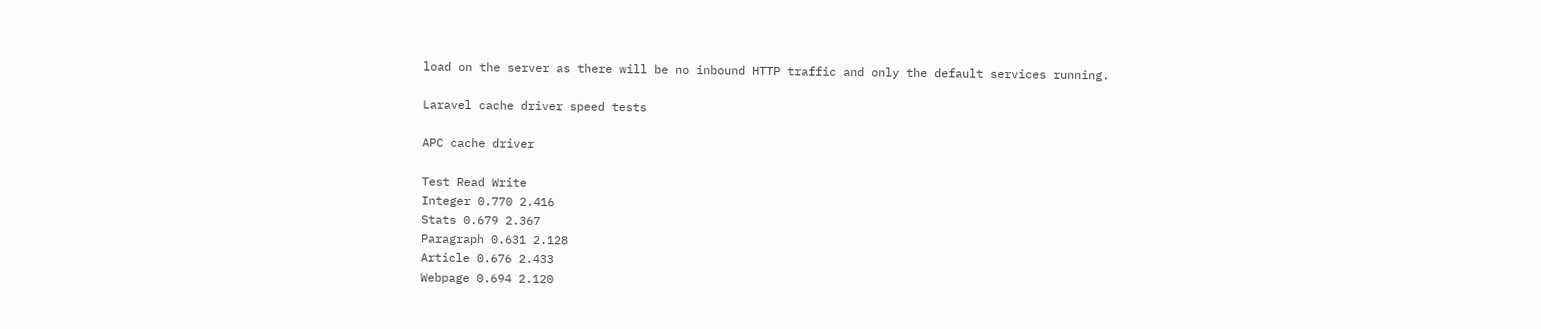load on the server as there will be no inbound HTTP traffic and only the default services running.

Laravel cache driver speed tests

APC cache driver

Test Read Write
Integer 0.770 2.416
Stats 0.679 2.367
Paragraph 0.631 2.128
Article 0.676 2.433
Webpage 0.694 2.120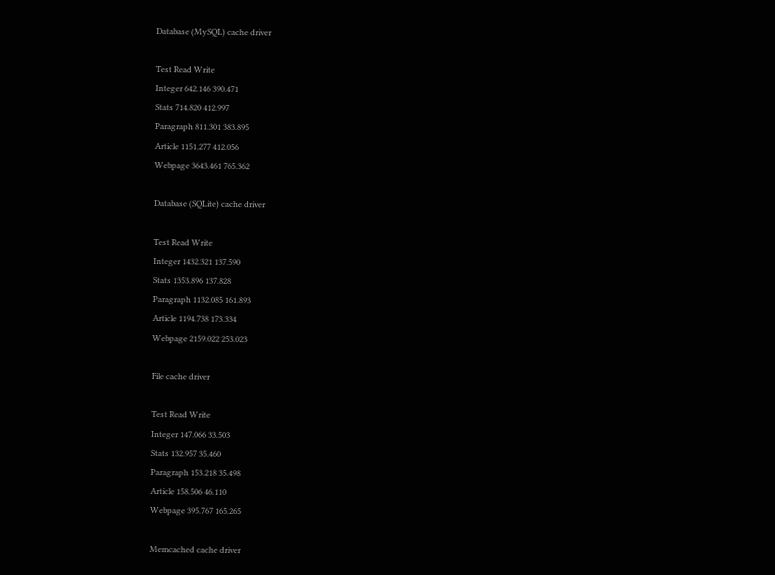Database (MySQL) cache driver

Test Read Write
Integer 642.146 390.471
Stats 714.820 412.997
Paragraph 811.301 383.895
Article 1151.277 412.056
Webpage 3643.461 765.362

Database (SQLite) cache driver

Test Read Write
Integer 1432.321 137.590
Stats 1353.896 137.828
Paragraph 1132.085 161.893
Article 1194.738 173.334
Webpage 2159.022 253.023

File cache driver

Test Read Write
Integer 147.066 33.503
Stats 132.957 35.460
Paragraph 153.218 35.498
Article 158.506 46.110
Webpage 395.767 165.265

Memcached cache driver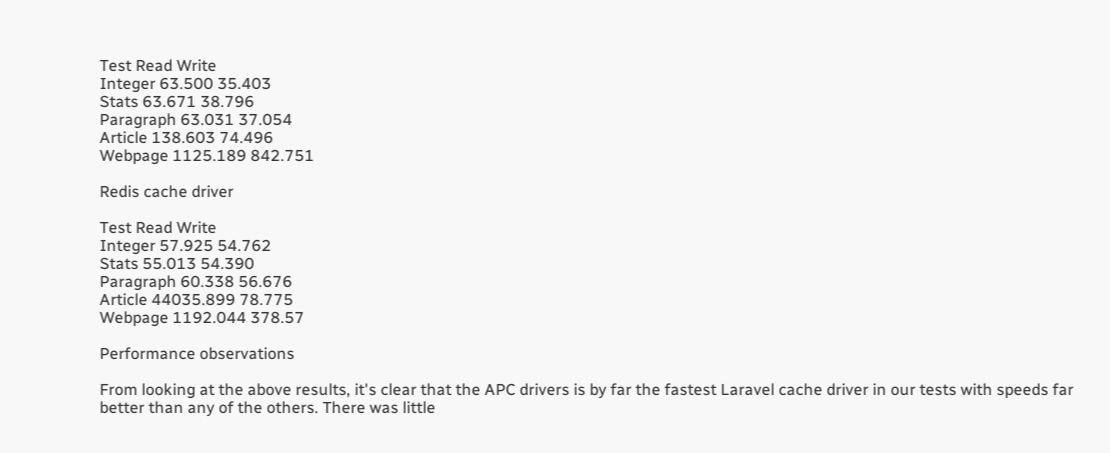Test Read Write
Integer 63.500 35.403
Stats 63.671 38.796
Paragraph 63.031 37.054
Article 138.603 74.496
Webpage 1125.189 842.751

Redis cache driver

Test Read Write
Integer 57.925 54.762
Stats 55.013 54.390
Paragraph 60.338 56.676
Article 44035.899 78.775
Webpage 1192.044 378.57

Performance observations

From looking at the above results, it's clear that the APC drivers is by far the fastest Laravel cache driver in our tests with speeds far better than any of the others. There was little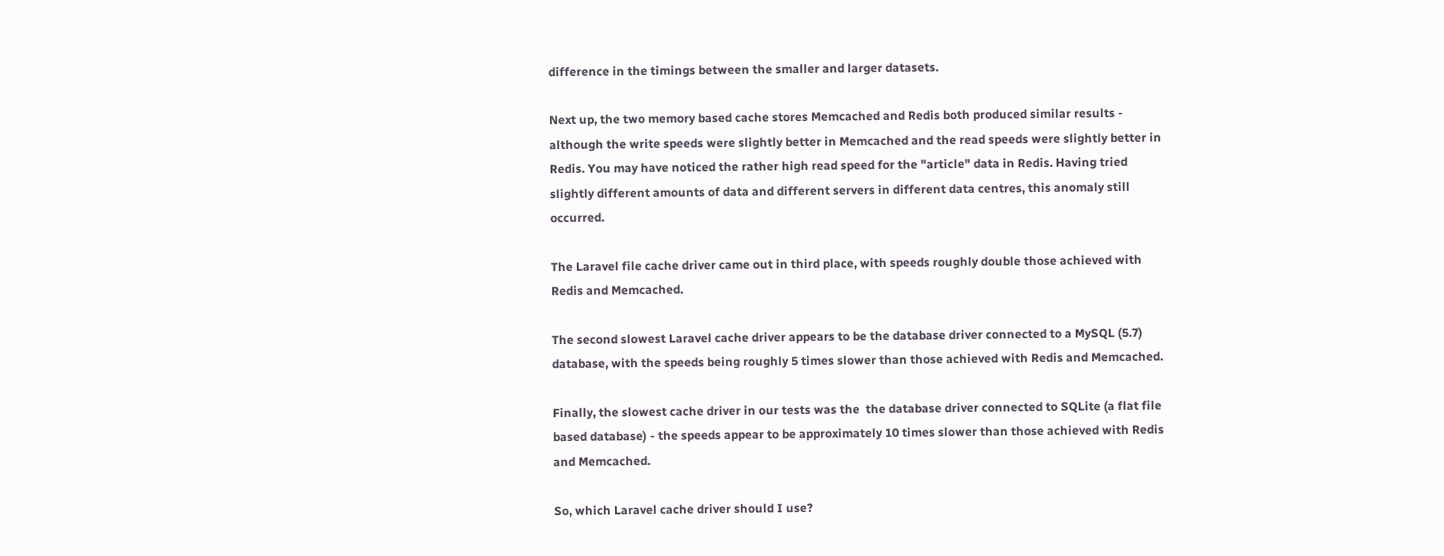difference in the timings between the smaller and larger datasets.

Next up, the two memory based cache stores Memcached and Redis both produced similar results - although the write speeds were slightly better in Memcached and the read speeds were slightly better in Redis. You may have noticed the rather high read speed for the "article" data in Redis. Having tried slightly different amounts of data and different servers in different data centres, this anomaly still occurred.

The Laravel file cache driver came out in third place, with speeds roughly double those achieved with Redis and Memcached.

The second slowest Laravel cache driver appears to be the database driver connected to a MySQL (5.7) database, with the speeds being roughly 5 times slower than those achieved with Redis and Memcached.

Finally, the slowest cache driver in our tests was the  the database driver connected to SQLite (a flat file based database) - the speeds appear to be approximately 10 times slower than those achieved with Redis and Memcached.

So, which Laravel cache driver should I use?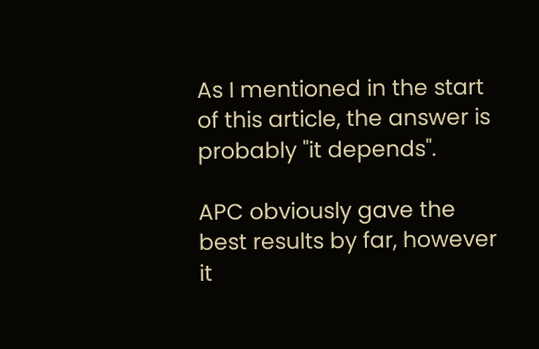As I mentioned in the start of this article, the answer is probably "it depends".

APC obviously gave the best results by far, however it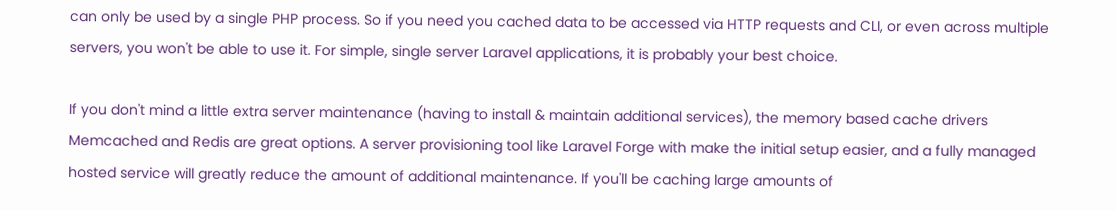can only be used by a single PHP process. So if you need you cached data to be accessed via HTTP requests and CLI, or even across multiple servers, you won't be able to use it. For simple, single server Laravel applications, it is probably your best choice.

If you don't mind a little extra server maintenance (having to install & maintain additional services), the memory based cache drivers Memcached and Redis are great options. A server provisioning tool like Laravel Forge with make the initial setup easier, and a fully managed hosted service will greatly reduce the amount of additional maintenance. If you'll be caching large amounts of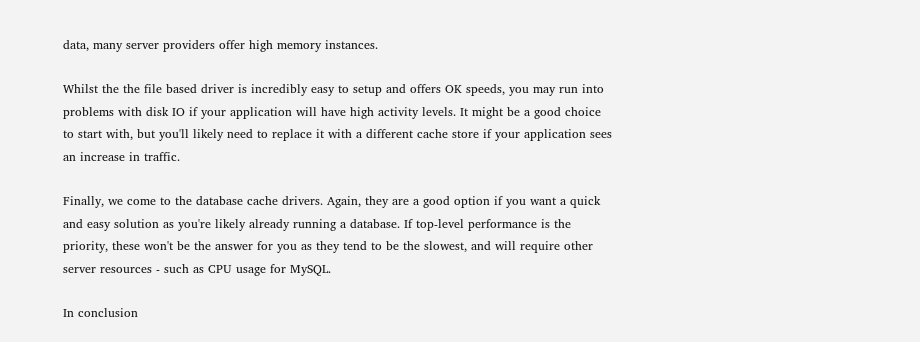data, many server providers offer high memory instances.

Whilst the the file based driver is incredibly easy to setup and offers OK speeds, you may run into problems with disk IO if your application will have high activity levels. It might be a good choice to start with, but you'll likely need to replace it with a different cache store if your application sees an increase in traffic.

Finally, we come to the database cache drivers. Again, they are a good option if you want a quick and easy solution as you're likely already running a database. If top-level performance is the priority, these won't be the answer for you as they tend to be the slowest, and will require other server resources - such as CPU usage for MySQL.

In conclusion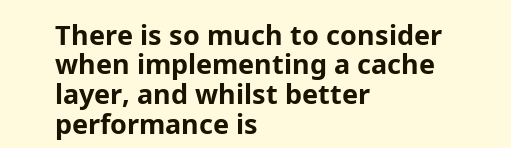There is so much to consider when implementing a cache layer, and whilst better performance is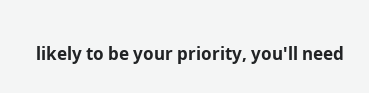likely to be your priority, you'll need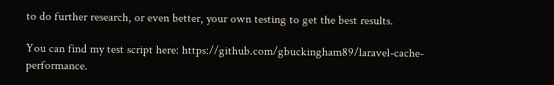to do further research, or even better, your own testing to get the best results.

You can find my test script here: https://github.com/gbuckingham89/laravel-cache-performance.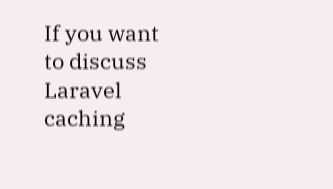If you want to discuss Laravel caching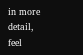in more detail, feel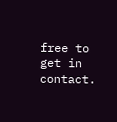free to get in contact.